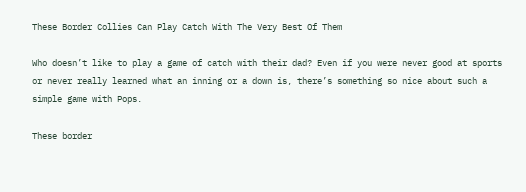These Border Collies Can Play Catch With The Very Best Of Them

Who doesn’t like to play a game of catch with their dad? Even if you were never good at sports or never really learned what an inning or a down is, there’s something so nice about such a simple game with Pops.

These border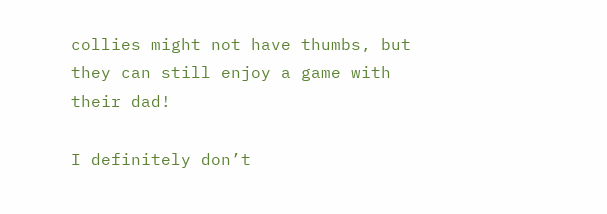collies might not have thumbs, but they can still enjoy a game with their dad!

I definitely don’t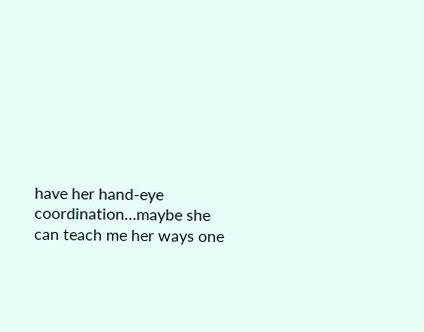have her hand-eye coordination…maybe she can teach me her ways one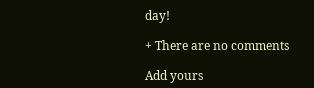day!

+ There are no comments

Add yours